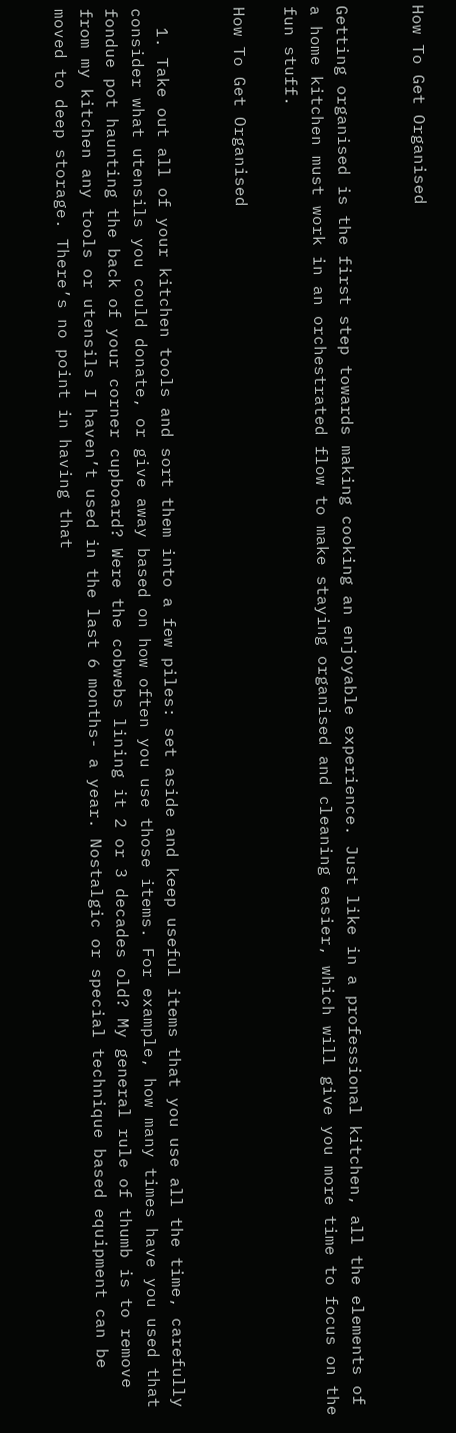How To Get Organised


Getting organised is the first step towards making cooking an enjoyable experience. Just like in a professional kitchen, all the elements of a home kitchen must work in an orchestrated flow to make staying organised and cleaning easier, which will give you more time to focus on the fun stuff.

How To Get Organised


  1. Take out all of your kitchen tools and sort them into a few piles: set aside and keep useful items that you use all the time, carefully consider what utensils you could donate, or give away based on how often you use those items. For example, how many times have you used that fondue pot haunting the back of your corner cupboard? Were the cobwebs lining it 2 or 3 decades old? My general rule of thumb is to remove from my kitchen any tools or utensils I haven’t used in the last 6 months- a year. Nostalgic or special technique based equipment can be moved to deep storage. There’s no point in having that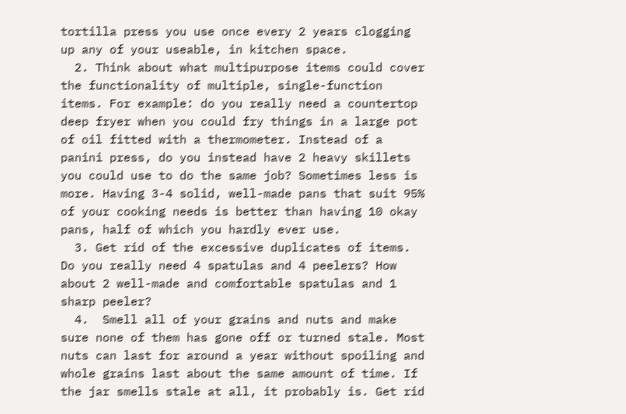tortilla press you use once every 2 years clogging up any of your useable, in kitchen space.
  2. Think about what multipurpose items could cover the functionality of multiple, single-function items. For example: do you really need a countertop deep fryer when you could fry things in a large pot of oil fitted with a thermometer. Instead of a panini press, do you instead have 2 heavy skillets you could use to do the same job? Sometimes less is more. Having 3-4 solid, well-made pans that suit 95% of your cooking needs is better than having 10 okay pans, half of which you hardly ever use.
  3. Get rid of the excessive duplicates of items. Do you really need 4 spatulas and 4 peelers? How about 2 well-made and comfortable spatulas and 1 sharp peeler?
  4.  Smell all of your grains and nuts and make sure none of them has gone off or turned stale. Most nuts can last for around a year without spoiling and whole grains last about the same amount of time. If the jar smells stale at all, it probably is. Get rid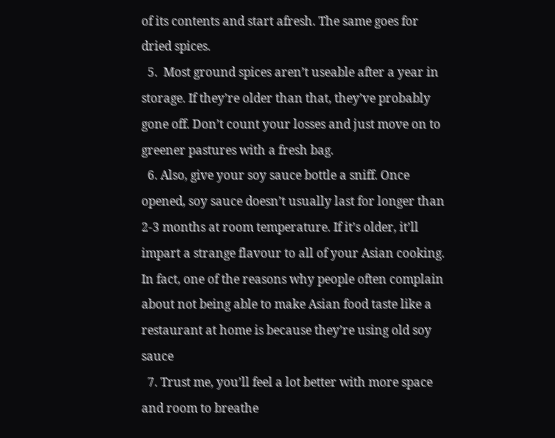of its contents and start afresh. The same goes for dried spices.
  5.  Most ground spices aren’t useable after a year in storage. If they’re older than that, they’ve probably gone off. Don’t count your losses and just move on to greener pastures with a fresh bag.
  6. Also, give your soy sauce bottle a sniff. Once opened, soy sauce doesn’t usually last for longer than 2-3 months at room temperature. If it’s older, it’ll impart a strange flavour to all of your Asian cooking. In fact, one of the reasons why people often complain about not being able to make Asian food taste like a restaurant at home is because they’re using old soy sauce
  7. Trust me, you’ll feel a lot better with more space and room to breathe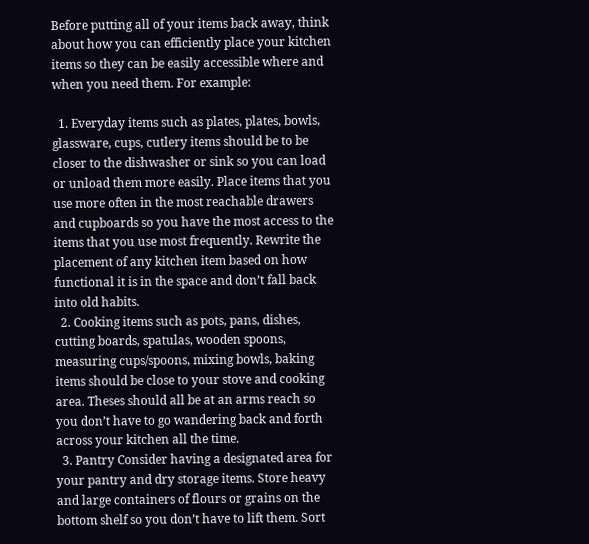Before putting all of your items back away, think about how you can efficiently place your kitchen items so they can be easily accessible where and when you need them. For example:

  1. Everyday items such as plates, plates, bowls, glassware, cups, cutlery items should be to be closer to the dishwasher or sink so you can load or unload them more easily. Place items that you use more often in the most reachable drawers and cupboards so you have the most access to the items that you use most frequently. Rewrite the placement of any kitchen item based on how functional it is in the space and don’t fall back into old habits.
  2. Cooking items such as pots, pans, dishes, cutting boards, spatulas, wooden spoons, measuring cups/spoons, mixing bowls, baking items should be close to your stove and cooking area. Theses should all be at an arms reach so you don’t have to go wandering back and forth across your kitchen all the time.
  3. Pantry Consider having a designated area for your pantry and dry storage items. Store heavy and large containers of flours or grains on the bottom shelf so you don’t have to lift them. Sort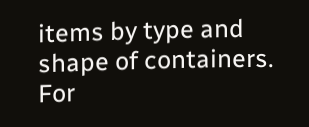items by type and shape of containers. For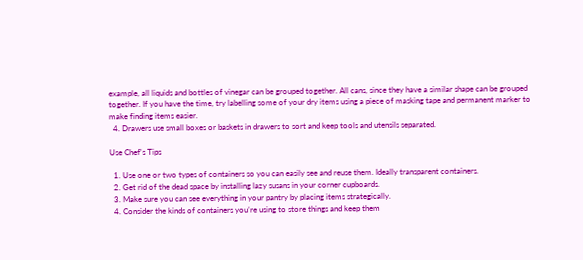example, all liquids and bottles of vinegar can be grouped together. All cans, since they have a similar shape can be grouped together. If you have the time, try labelling some of your dry items using a piece of masking tape and permanent marker to make finding items easier.
  4. Drawers use small boxes or baskets in drawers to sort and keep tools and utensils separated.

Use Chef's Tips

  1. Use one or two types of containers so you can easily see and reuse them. Ideally transparent containers.
  2. Get rid of the dead space by installing lazy susans in your corner cupboards.
  3. Make sure you can see everything in your pantry by placing items strategically.
  4. Consider the kinds of containers you’re using to store things and keep them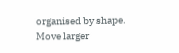organised by shape. Move larger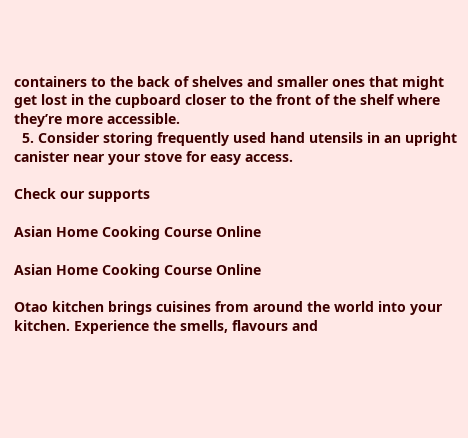containers to the back of shelves and smaller ones that might get lost in the cupboard closer to the front of the shelf where they’re more accessible.
  5. Consider storing frequently used hand utensils in an upright canister near your stove for easy access.

Check our supports

Asian Home Cooking Course Online

Asian Home Cooking Course Online

Otao kitchen brings cuisines from around the world into your kitchen. Experience the smells, flavours and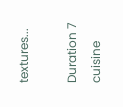textures...

Duration 7 cuisine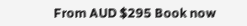From AUD $295 Book now